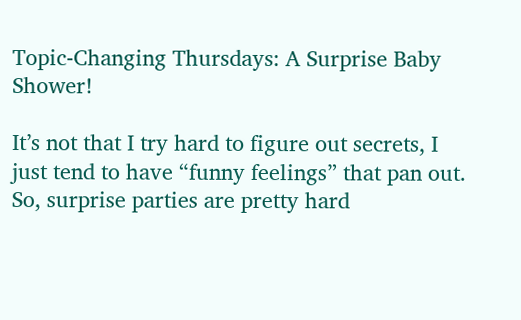Topic-Changing Thursdays: A Surprise Baby Shower!

It’s not that I try hard to figure out secrets, I just tend to have “funny feelings” that pan out. So, surprise parties are pretty hard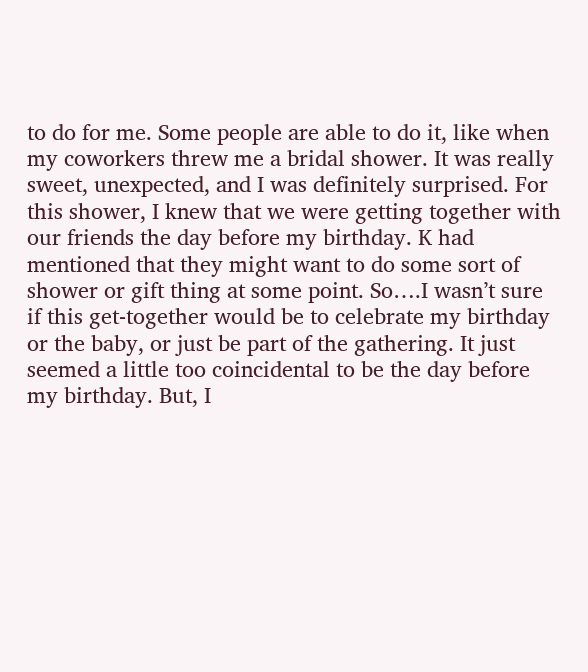to do for me. Some people are able to do it, like when my coworkers threw me a bridal shower. It was really sweet, unexpected, and I was definitely surprised. For this shower, I knew that we were getting together with our friends the day before my birthday. K had mentioned that they might want to do some sort of shower or gift thing at some point. So….I wasn’t sure if this get-together would be to celebrate my birthday or the baby, or just be part of the gathering. It just seemed a little too coincidental to be the day before my birthday. But, I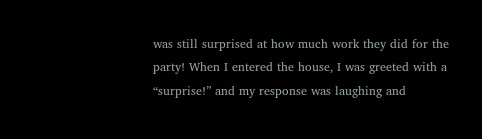was still surprised at how much work they did for the party! When I entered the house, I was greeted with a “surprise!” and my response was laughing and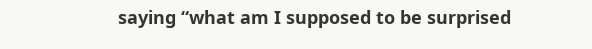saying “what am I supposed to be surprised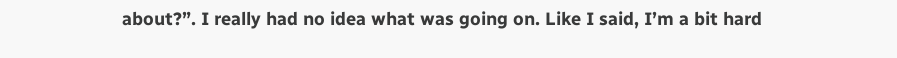about?”. I really had no idea what was going on. Like I said, I’m a bit hard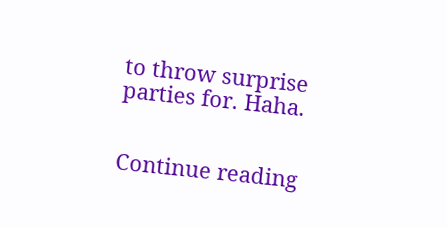to throw surprise parties for. Haha.


Continue reading